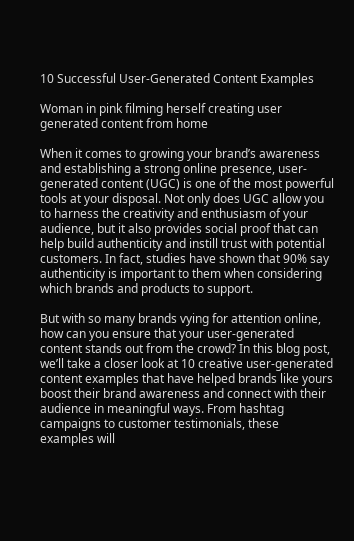10 Successful User-Generated Content Examples

Woman in pink filming herself creating user generated content from home

When it comes to growing your brand’s awareness and establishing a strong online presence, user-generated content (UGC) is one of the most powerful tools at your disposal. Not only does UGC allow you to harness the creativity and enthusiasm of your audience, but it also provides social proof that can help build authenticity and instill trust with potential customers. In fact, studies have shown that 90% say authenticity is important to them when considering which brands and products to support.

But with so many brands vying for attention online, how can you ensure that your user-generated content stands out from the crowd? In this blog post, we’ll take a closer look at 10 creative user-generated content examples that have helped brands like yours boost their brand awareness and connect with their audience in meaningful ways. From hashtag campaigns to customer testimonials, these examples will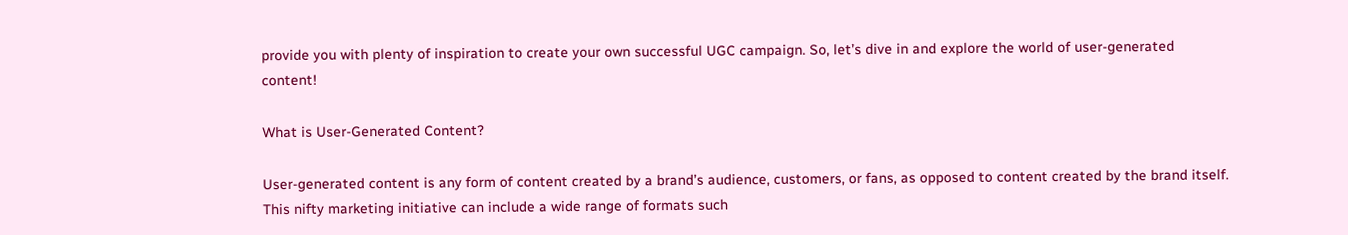provide you with plenty of inspiration to create your own successful UGC campaign. So, let’s dive in and explore the world of user-generated content!

What is User-Generated Content?

User-generated content is any form of content created by a brand’s audience, customers, or fans, as opposed to content created by the brand itself. This nifty marketing initiative can include a wide range of formats such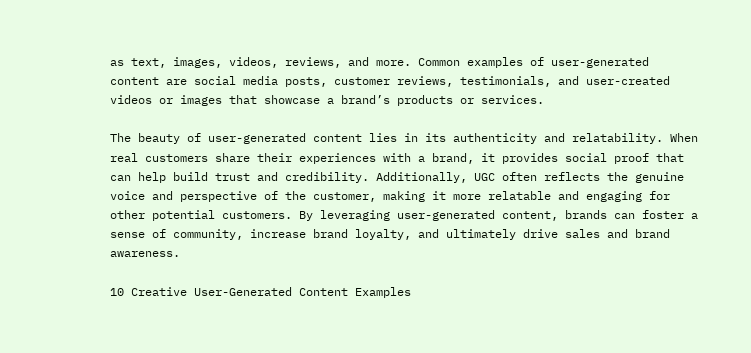as text, images, videos, reviews, and more. Common examples of user-generated content are social media posts, customer reviews, testimonials, and user-created videos or images that showcase a brand’s products or services.

The beauty of user-generated content lies in its authenticity and relatability. When real customers share their experiences with a brand, it provides social proof that can help build trust and credibility. Additionally, UGC often reflects the genuine voice and perspective of the customer, making it more relatable and engaging for other potential customers. By leveraging user-generated content, brands can foster a sense of community, increase brand loyalty, and ultimately drive sales and brand awareness.

10 Creative User-Generated Content Examples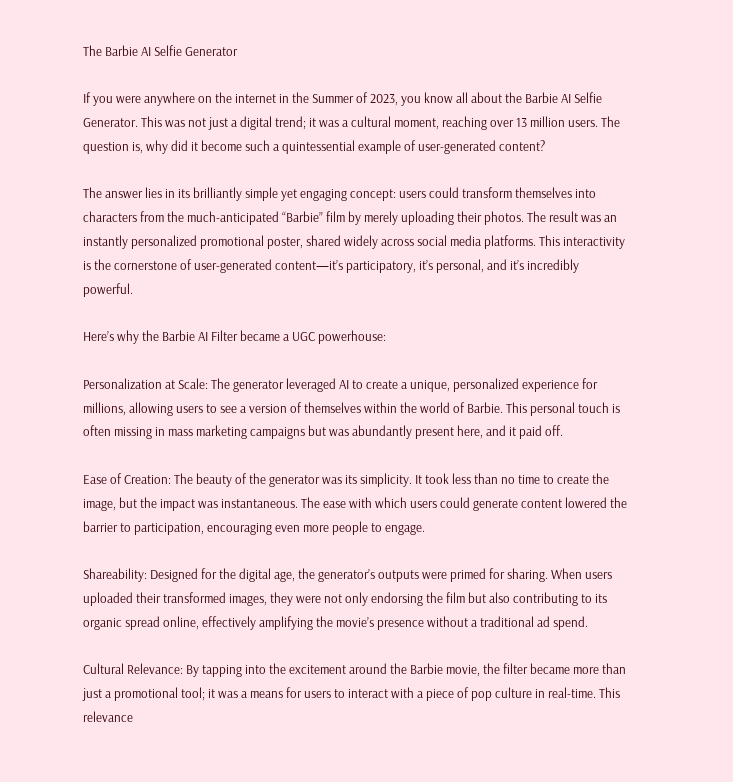The Barbie AI Selfie Generator

If you were anywhere on the internet in the Summer of 2023, you know all about the Barbie AI Selfie Generator. This was not just a digital trend; it was a cultural moment, reaching over 13 million users. The question is, why did it become such a quintessential example of user-generated content?

The answer lies in its brilliantly simple yet engaging concept: users could transform themselves into characters from the much-anticipated “Barbie” film by merely uploading their photos. The result was an instantly personalized promotional poster, shared widely across social media platforms. This interactivity is the cornerstone of user-generated content—it’s participatory, it’s personal, and it’s incredibly powerful.

Here’s why the Barbie AI Filter became a UGC powerhouse:

Personalization at Scale: The generator leveraged AI to create a unique, personalized experience for millions, allowing users to see a version of themselves within the world of Barbie. This personal touch is often missing in mass marketing campaigns but was abundantly present here, and it paid off.

Ease of Creation: The beauty of the generator was its simplicity. It took less than no time to create the image, but the impact was instantaneous. The ease with which users could generate content lowered the barrier to participation, encouraging even more people to engage.

Shareability: Designed for the digital age, the generator’s outputs were primed for sharing. When users uploaded their transformed images, they were not only endorsing the film but also contributing to its organic spread online, effectively amplifying the movie’s presence without a traditional ad spend.

Cultural Relevance: By tapping into the excitement around the Barbie movie, the filter became more than just a promotional tool; it was a means for users to interact with a piece of pop culture in real-time. This relevance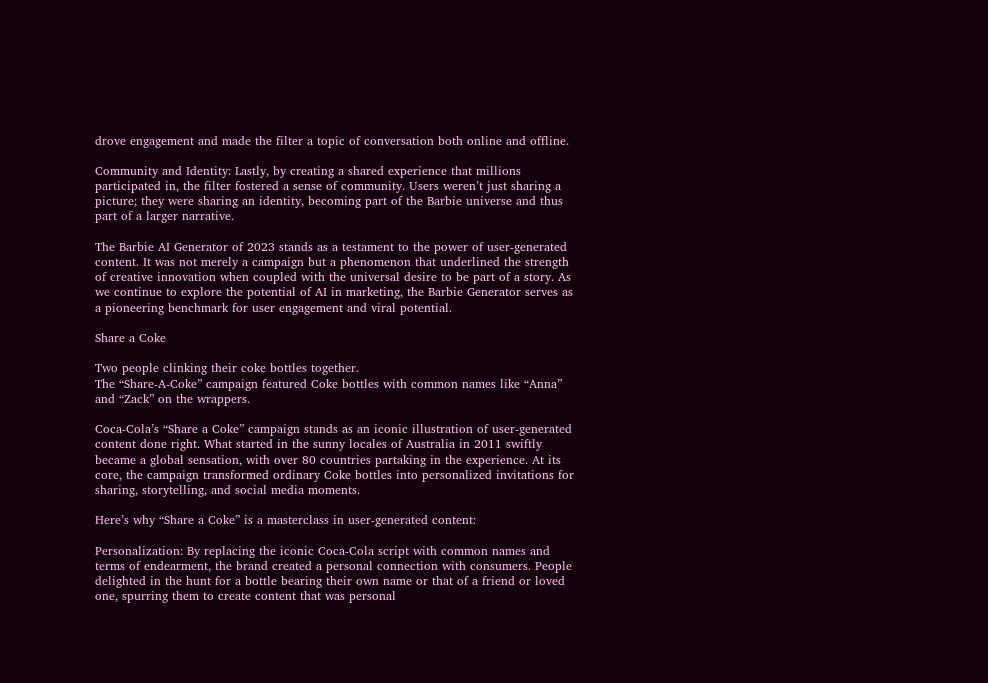drove engagement and made the filter a topic of conversation both online and offline.

Community and Identity: Lastly, by creating a shared experience that millions participated in, the filter fostered a sense of community. Users weren’t just sharing a picture; they were sharing an identity, becoming part of the Barbie universe and thus part of a larger narrative.

The Barbie AI Generator of 2023 stands as a testament to the power of user-generated content. It was not merely a campaign but a phenomenon that underlined the strength of creative innovation when coupled with the universal desire to be part of a story. As we continue to explore the potential of AI in marketing, the Barbie Generator serves as a pioneering benchmark for user engagement and viral potential.

Share a Coke

Two people clinking their coke bottles together.
The “Share-A-Coke” campaign featured Coke bottles with common names like “Anna” and “Zack” on the wrappers.

Coca-Cola’s “Share a Coke” campaign stands as an iconic illustration of user-generated content done right. What started in the sunny locales of Australia in 2011 swiftly became a global sensation, with over 80 countries partaking in the experience. At its core, the campaign transformed ordinary Coke bottles into personalized invitations for sharing, storytelling, and social media moments.

Here’s why “Share a Coke” is a masterclass in user-generated content:

Personalization: By replacing the iconic Coca-Cola script with common names and terms of endearment, the brand created a personal connection with consumers. People delighted in the hunt for a bottle bearing their own name or that of a friend or loved one, spurring them to create content that was personal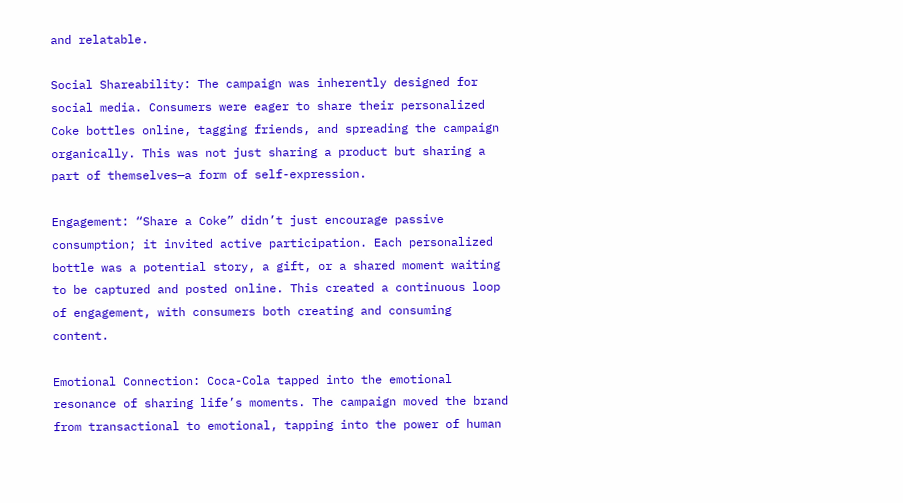and relatable.

Social Shareability: The campaign was inherently designed for social media. Consumers were eager to share their personalized Coke bottles online, tagging friends, and spreading the campaign organically. This was not just sharing a product but sharing a part of themselves—a form of self-expression.

Engagement: “Share a Coke” didn’t just encourage passive consumption; it invited active participation. Each personalized bottle was a potential story, a gift, or a shared moment waiting to be captured and posted online. This created a continuous loop of engagement, with consumers both creating and consuming content.

Emotional Connection: Coca-Cola tapped into the emotional resonance of sharing life’s moments. The campaign moved the brand from transactional to emotional, tapping into the power of human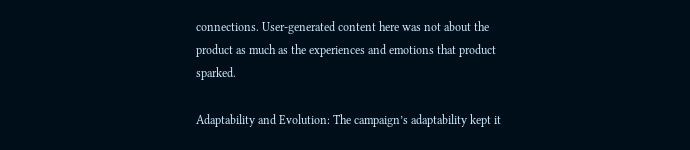connections. User-generated content here was not about the product as much as the experiences and emotions that product sparked.

Adaptability and Evolution: The campaign’s adaptability kept it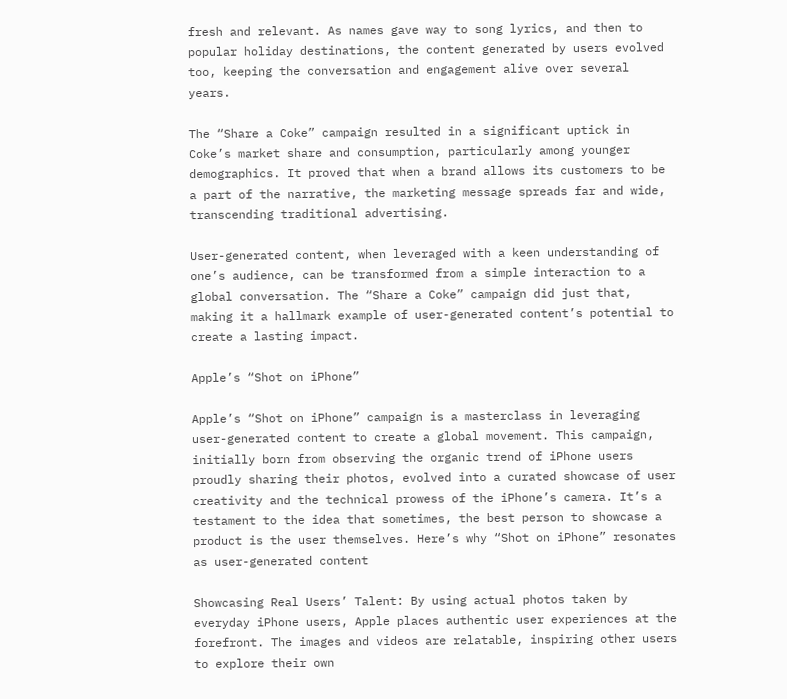fresh and relevant. As names gave way to song lyrics, and then to popular holiday destinations, the content generated by users evolved too, keeping the conversation and engagement alive over several years.

The “Share a Coke” campaign resulted in a significant uptick in Coke’s market share and consumption, particularly among younger demographics. It proved that when a brand allows its customers to be a part of the narrative, the marketing message spreads far and wide, transcending traditional advertising.

User-generated content, when leveraged with a keen understanding of one’s audience, can be transformed from a simple interaction to a global conversation. The “Share a Coke” campaign did just that, making it a hallmark example of user-generated content’s potential to create a lasting impact.

Apple’s “Shot on iPhone”

Apple’s “Shot on iPhone” campaign is a masterclass in leveraging user-generated content to create a global movement. This campaign, initially born from observing the organic trend of iPhone users proudly sharing their photos, evolved into a curated showcase of user creativity and the technical prowess of the iPhone’s camera. It’s a testament to the idea that sometimes, the best person to showcase a product is the user themselves. Here’s why “Shot on iPhone” resonates as user-generated content

Showcasing Real Users’ Talent: By using actual photos taken by everyday iPhone users, Apple places authentic user experiences at the forefront. The images and videos are relatable, inspiring other users to explore their own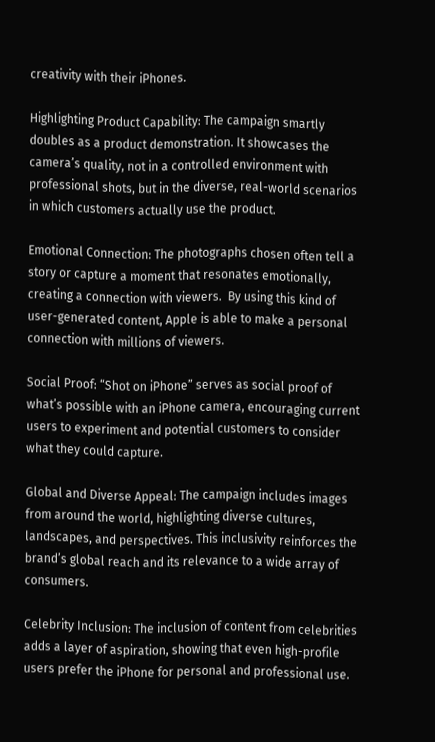creativity with their iPhones.

Highlighting Product Capability: The campaign smartly doubles as a product demonstration. It showcases the camera’s quality, not in a controlled environment with professional shots, but in the diverse, real-world scenarios in which customers actually use the product.

Emotional Connection: The photographs chosen often tell a story or capture a moment that resonates emotionally, creating a connection with viewers.  By using this kind of user-generated content, Apple is able to make a personal connection with millions of viewers.

Social Proof: “Shot on iPhone” serves as social proof of what’s possible with an iPhone camera, encouraging current users to experiment and potential customers to consider what they could capture.

Global and Diverse Appeal: The campaign includes images from around the world, highlighting diverse cultures, landscapes, and perspectives. This inclusivity reinforces the brand’s global reach and its relevance to a wide array of consumers.

Celebrity Inclusion: The inclusion of content from celebrities adds a layer of aspiration, showing that even high-profile users prefer the iPhone for personal and professional use.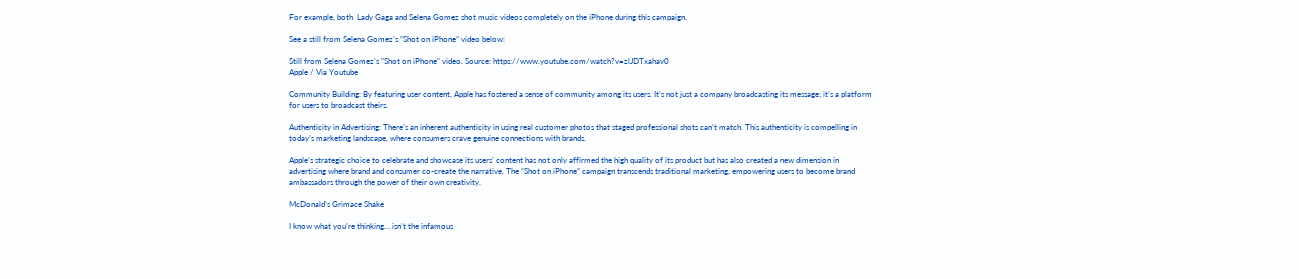For example, both  Lady Gaga and Selena Gomez shot music videos completely on the iPhone during this campaign.

See a still from Selena Gomez’s “Shot on iPhone” video below:

Still from Selena Gomez's "Shot on iPhone" video. Source: https://www.youtube.com/watch?v=zlJDTxahav0
Apple / Via Youtube

Community Building: By featuring user content, Apple has fostered a sense of community among its users. It’s not just a company broadcasting its message; it’s a platform for users to broadcast theirs.

Authenticity in Advertising: There’s an inherent authenticity in using real customer photos that staged professional shots can’t match. This authenticity is compelling in today’s marketing landscape, where consumers crave genuine connections with brands.

Apple’s strategic choice to celebrate and showcase its users’ content has not only affirmed the high quality of its product but has also created a new dimension in advertising where brand and consumer co-create the narrative. The “Shot on iPhone” campaign transcends traditional marketing, empowering users to become brand ambassadors through the power of their own creativity.

McDonald’s Grimace Shake

I know what you’re thinking… isn’t the infamous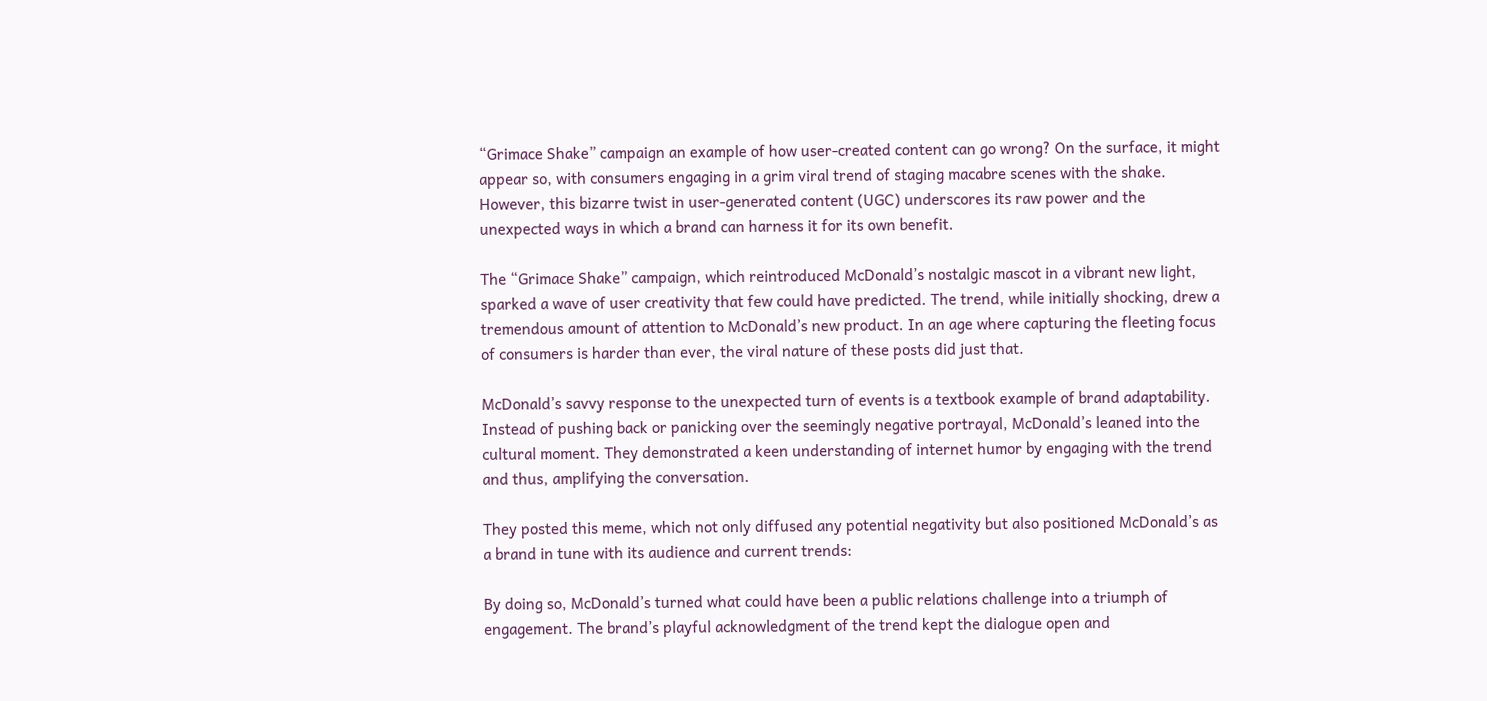“Grimace Shake” campaign an example of how user-created content can go wrong? On the surface, it might appear so, with consumers engaging in a grim viral trend of staging macabre scenes with the shake. However, this bizarre twist in user-generated content (UGC) underscores its raw power and the unexpected ways in which a brand can harness it for its own benefit.

The “Grimace Shake” campaign, which reintroduced McDonald’s nostalgic mascot in a vibrant new light, sparked a wave of user creativity that few could have predicted. The trend, while initially shocking, drew a tremendous amount of attention to McDonald’s new product. In an age where capturing the fleeting focus of consumers is harder than ever, the viral nature of these posts did just that.

McDonald’s savvy response to the unexpected turn of events is a textbook example of brand adaptability. Instead of pushing back or panicking over the seemingly negative portrayal, McDonald’s leaned into the cultural moment. They demonstrated a keen understanding of internet humor by engaging with the trend and thus, amplifying the conversation.

They posted this meme, which not only diffused any potential negativity but also positioned McDonald’s as a brand in tune with its audience and current trends:

By doing so, McDonald’s turned what could have been a public relations challenge into a triumph of engagement. The brand’s playful acknowledgment of the trend kept the dialogue open and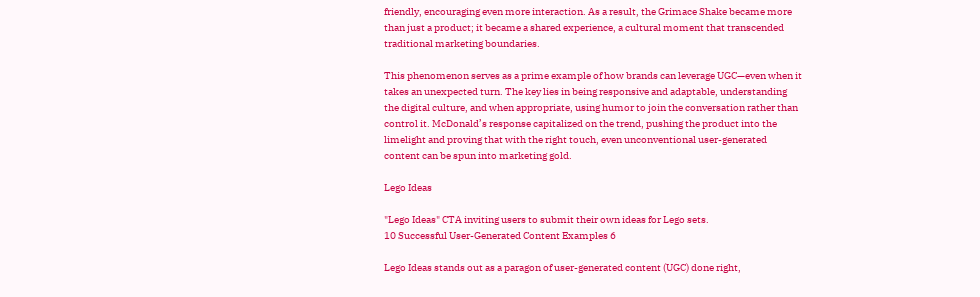friendly, encouraging even more interaction. As a result, the Grimace Shake became more than just a product; it became a shared experience, a cultural moment that transcended traditional marketing boundaries.

This phenomenon serves as a prime example of how brands can leverage UGC—even when it takes an unexpected turn. The key lies in being responsive and adaptable, understanding the digital culture, and when appropriate, using humor to join the conversation rather than control it. McDonald’s response capitalized on the trend, pushing the product into the limelight and proving that with the right touch, even unconventional user-generated content can be spun into marketing gold.

Lego Ideas

"Lego Ideas" CTA inviting users to submit their own ideas for Lego sets.
10 Successful User-Generated Content Examples 6

Lego Ideas stands out as a paragon of user-generated content (UGC) done right,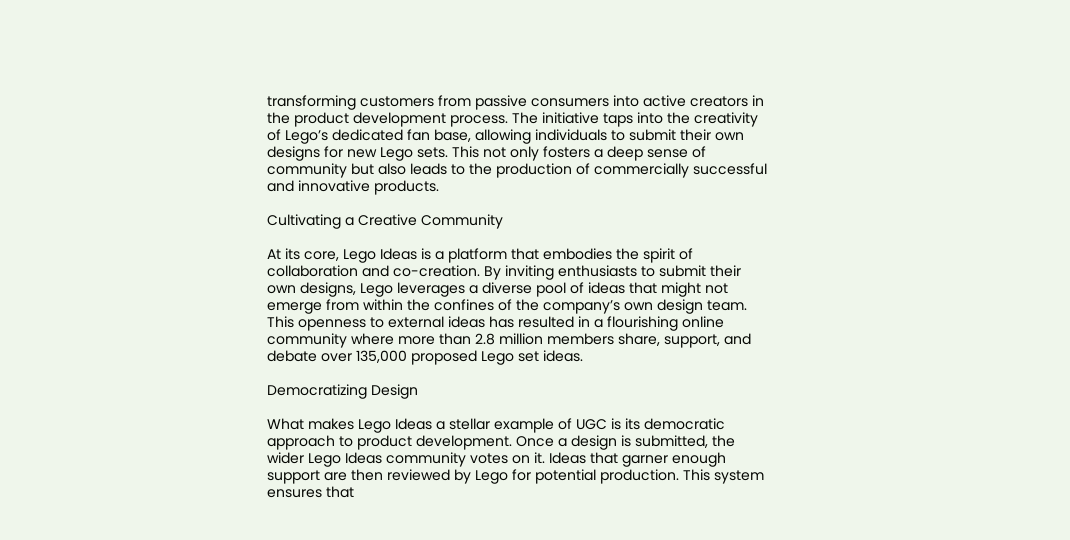transforming customers from passive consumers into active creators in the product development process. The initiative taps into the creativity of Lego’s dedicated fan base, allowing individuals to submit their own designs for new Lego sets. This not only fosters a deep sense of community but also leads to the production of commercially successful and innovative products.

Cultivating a Creative Community

At its core, Lego Ideas is a platform that embodies the spirit of collaboration and co-creation. By inviting enthusiasts to submit their own designs, Lego leverages a diverse pool of ideas that might not emerge from within the confines of the company’s own design team. This openness to external ideas has resulted in a flourishing online community where more than 2.8 million members share, support, and debate over 135,000 proposed Lego set ideas.

Democratizing Design

What makes Lego Ideas a stellar example of UGC is its democratic approach to product development. Once a design is submitted, the wider Lego Ideas community votes on it. Ideas that garner enough support are then reviewed by Lego for potential production. This system ensures that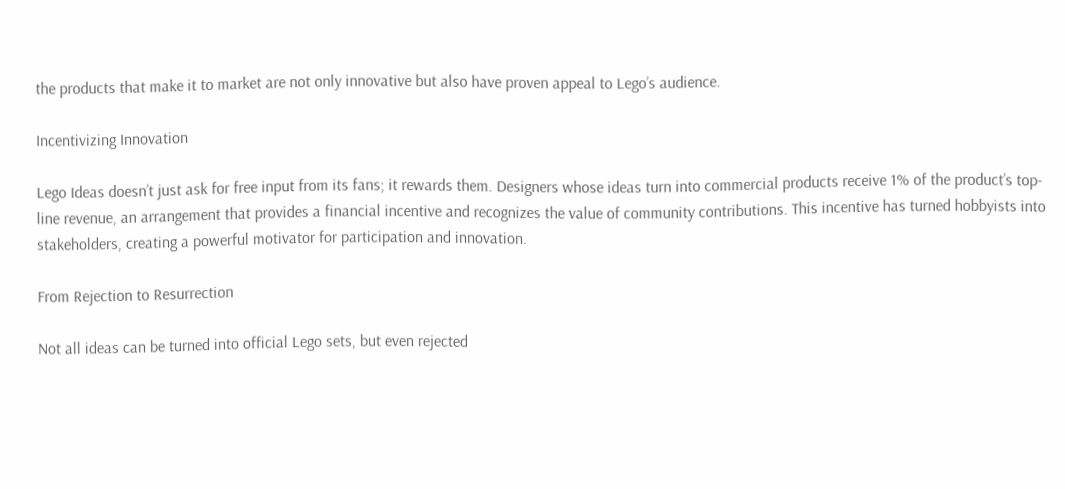the products that make it to market are not only innovative but also have proven appeal to Lego’s audience.

Incentivizing Innovation

Lego Ideas doesn’t just ask for free input from its fans; it rewards them. Designers whose ideas turn into commercial products receive 1% of the product’s top-line revenue, an arrangement that provides a financial incentive and recognizes the value of community contributions. This incentive has turned hobbyists into stakeholders, creating a powerful motivator for participation and innovation.

From Rejection to Resurrection

Not all ideas can be turned into official Lego sets, but even rejected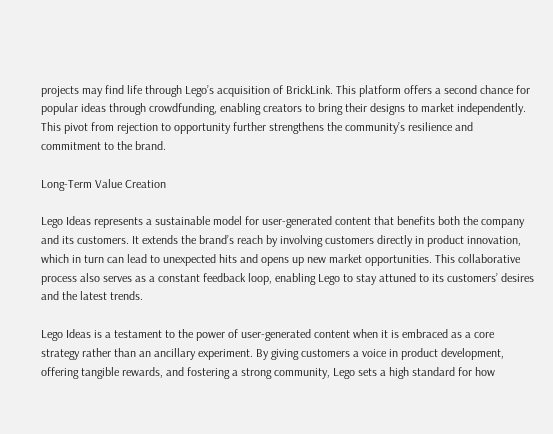projects may find life through Lego’s acquisition of BrickLink. This platform offers a second chance for popular ideas through crowdfunding, enabling creators to bring their designs to market independently. This pivot from rejection to opportunity further strengthens the community’s resilience and commitment to the brand.

Long-Term Value Creation

Lego Ideas represents a sustainable model for user-generated content that benefits both the company and its customers. It extends the brand’s reach by involving customers directly in product innovation, which in turn can lead to unexpected hits and opens up new market opportunities. This collaborative process also serves as a constant feedback loop, enabling Lego to stay attuned to its customers’ desires and the latest trends.

Lego Ideas is a testament to the power of user-generated content when it is embraced as a core strategy rather than an ancillary experiment. By giving customers a voice in product development, offering tangible rewards, and fostering a strong community, Lego sets a high standard for how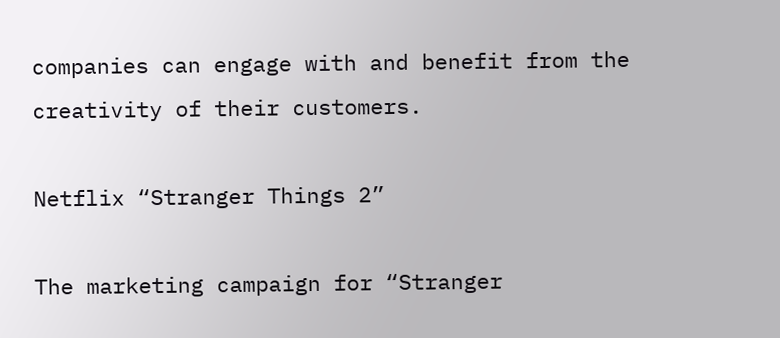companies can engage with and benefit from the creativity of their customers.

Netflix “Stranger Things 2”

The marketing campaign for “Stranger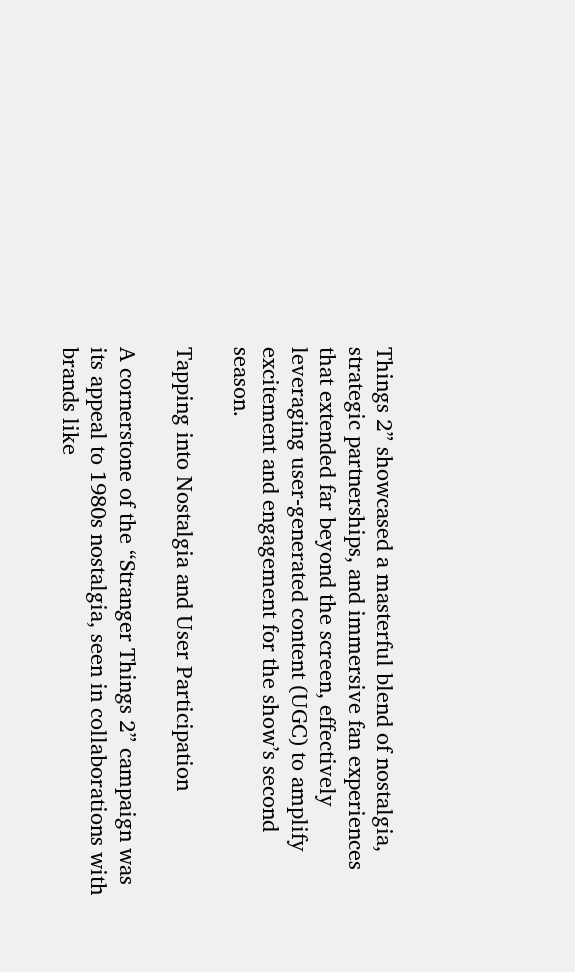Things 2” showcased a masterful blend of nostalgia, strategic partnerships, and immersive fan experiences that extended far beyond the screen, effectively leveraging user-generated content (UGC) to amplify excitement and engagement for the show’s second season.

Tapping into Nostalgia and User Participation

A cornerstone of the “Stranger Things 2” campaign was its appeal to 1980s nostalgia, seen in collaborations with brands like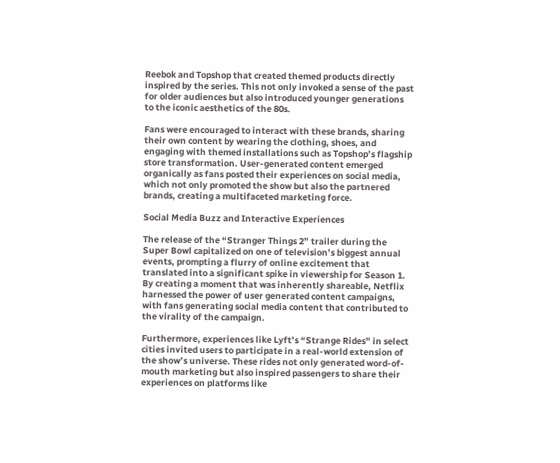Reebok and Topshop that created themed products directly inspired by the series. This not only invoked a sense of the past for older audiences but also introduced younger generations to the iconic aesthetics of the 80s.

Fans were encouraged to interact with these brands, sharing their own content by wearing the clothing, shoes, and engaging with themed installations such as Topshop’s flagship store transformation. User-generated content emerged organically as fans posted their experiences on social media, which not only promoted the show but also the partnered brands, creating a multifaceted marketing force.

Social Media Buzz and Interactive Experiences

The release of the “Stranger Things 2” trailer during the Super Bowl capitalized on one of television’s biggest annual events, prompting a flurry of online excitement that translated into a significant spike in viewership for Season 1. By creating a moment that was inherently shareable, Netflix harnessed the power of user generated content campaigns, with fans generating social media content that contributed to the virality of the campaign.

Furthermore, experiences like Lyft’s “Strange Rides” in select cities invited users to participate in a real-world extension of the show’s universe. These rides not only generated word-of-mouth marketing but also inspired passengers to share their experiences on platforms like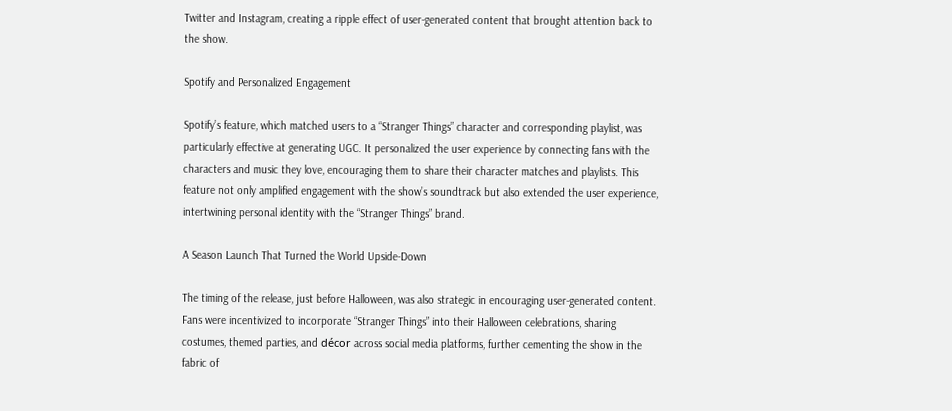Twitter and Instagram, creating a ripple effect of user-generated content that brought attention back to the show.

Spotify and Personalized Engagement

Spotify’s feature, which matched users to a “Stranger Things” character and corresponding playlist, was particularly effective at generating UGC. It personalized the user experience by connecting fans with the characters and music they love, encouraging them to share their character matches and playlists. This feature not only amplified engagement with the show’s soundtrack but also extended the user experience, intertwining personal identity with the “Stranger Things” brand.

A Season Launch That Turned the World Upside-Down

The timing of the release, just before Halloween, was also strategic in encouraging user-generated content. Fans were incentivized to incorporate “Stranger Things” into their Halloween celebrations, sharing costumes, themed parties, and décor across social media platforms, further cementing the show in the fabric of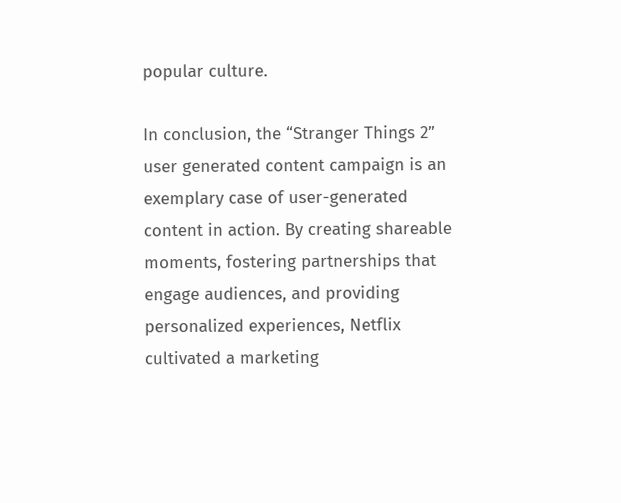popular culture.

In conclusion, the “Stranger Things 2” user generated content campaign is an exemplary case of user-generated content in action. By creating shareable moments, fostering partnerships that engage audiences, and providing personalized experiences, Netflix cultivated a marketing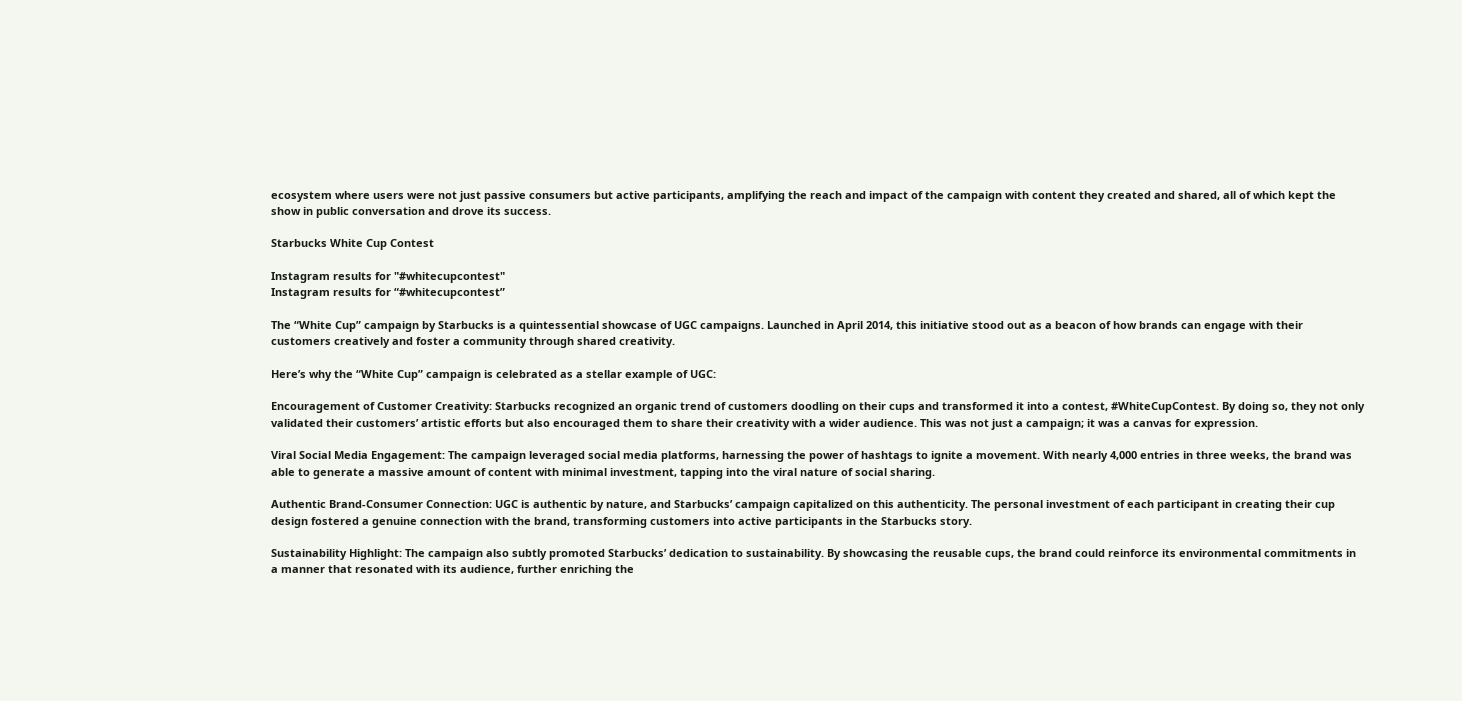ecosystem where users were not just passive consumers but active participants, amplifying the reach and impact of the campaign with content they created and shared, all of which kept the show in public conversation and drove its success.

Starbucks White Cup Contest

Instagram results for "#whitecupcontest"
Instagram results for “#whitecupcontest”

The “White Cup” campaign by Starbucks is a quintessential showcase of UGC campaigns. Launched in April 2014, this initiative stood out as a beacon of how brands can engage with their customers creatively and foster a community through shared creativity.

Here’s why the “White Cup” campaign is celebrated as a stellar example of UGC:

Encouragement of Customer Creativity: Starbucks recognized an organic trend of customers doodling on their cups and transformed it into a contest, #WhiteCupContest. By doing so, they not only validated their customers’ artistic efforts but also encouraged them to share their creativity with a wider audience. This was not just a campaign; it was a canvas for expression.

Viral Social Media Engagement: The campaign leveraged social media platforms, harnessing the power of hashtags to ignite a movement. With nearly 4,000 entries in three weeks, the brand was able to generate a massive amount of content with minimal investment, tapping into the viral nature of social sharing.

Authentic Brand-Consumer Connection: UGC is authentic by nature, and Starbucks’ campaign capitalized on this authenticity. The personal investment of each participant in creating their cup design fostered a genuine connection with the brand, transforming customers into active participants in the Starbucks story.

Sustainability Highlight: The campaign also subtly promoted Starbucks’ dedication to sustainability. By showcasing the reusable cups, the brand could reinforce its environmental commitments in a manner that resonated with its audience, further enriching the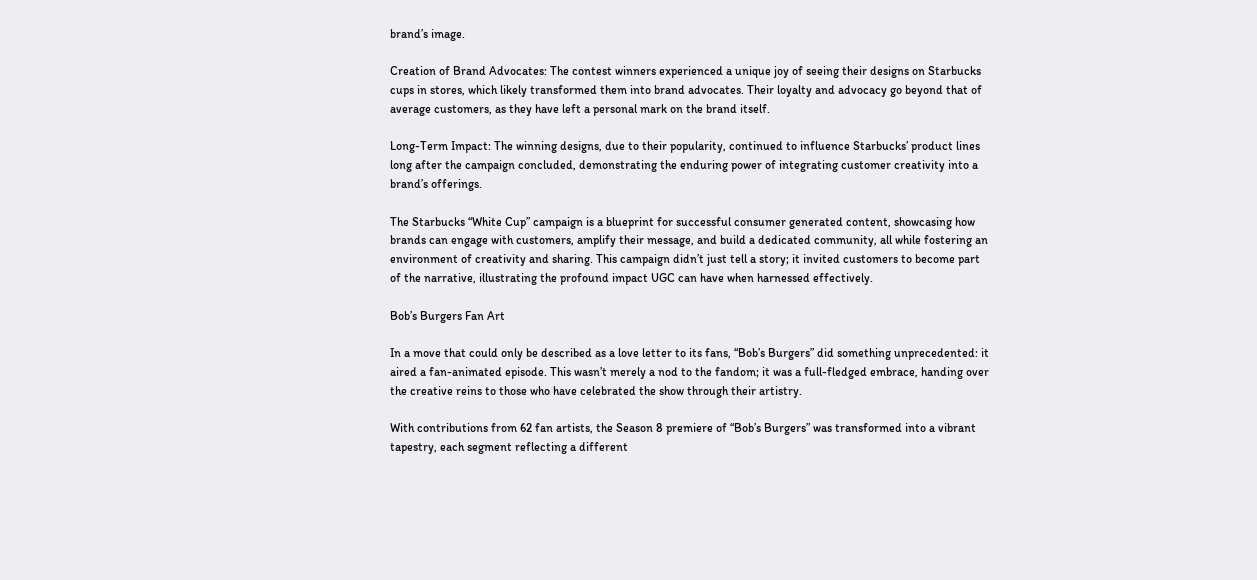brand’s image.

Creation of Brand Advocates: The contest winners experienced a unique joy of seeing their designs on Starbucks cups in stores, which likely transformed them into brand advocates. Their loyalty and advocacy go beyond that of average customers, as they have left a personal mark on the brand itself.

Long-Term Impact: The winning designs, due to their popularity, continued to influence Starbucks’ product lines long after the campaign concluded, demonstrating the enduring power of integrating customer creativity into a brand’s offerings.

The Starbucks “White Cup” campaign is a blueprint for successful consumer generated content, showcasing how brands can engage with customers, amplify their message, and build a dedicated community, all while fostering an environment of creativity and sharing. This campaign didn’t just tell a story; it invited customers to become part of the narrative, illustrating the profound impact UGC can have when harnessed effectively.

Bob’s Burgers Fan Art

In a move that could only be described as a love letter to its fans, “Bob’s Burgers” did something unprecedented: it aired a fan-animated episode. This wasn’t merely a nod to the fandom; it was a full-fledged embrace, handing over the creative reins to those who have celebrated the show through their artistry.

With contributions from 62 fan artists, the Season 8 premiere of “Bob’s Burgers” was transformed into a vibrant tapestry, each segment reflecting a different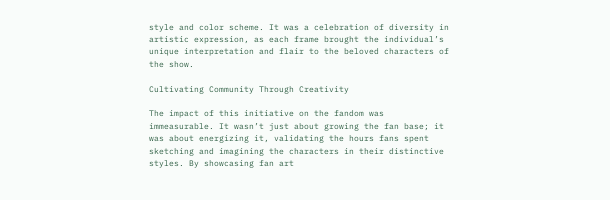style and color scheme. It was a celebration of diversity in artistic expression, as each frame brought the individual’s unique interpretation and flair to the beloved characters of the show.

Cultivating Community Through Creativity

The impact of this initiative on the fandom was immeasurable. It wasn’t just about growing the fan base; it was about energizing it, validating the hours fans spent sketching and imagining the characters in their distinctive styles. By showcasing fan art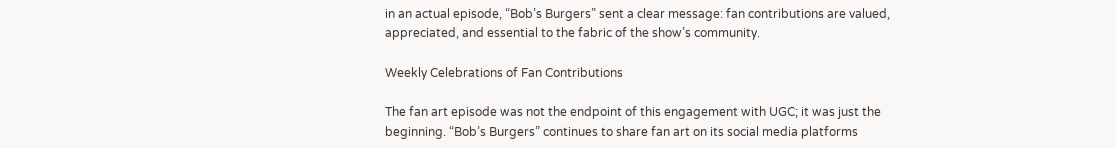in an actual episode, “Bob’s Burgers” sent a clear message: fan contributions are valued, appreciated, and essential to the fabric of the show’s community.

Weekly Celebrations of Fan Contributions

The fan art episode was not the endpoint of this engagement with UGC; it was just the beginning. “Bob’s Burgers” continues to share fan art on its social media platforms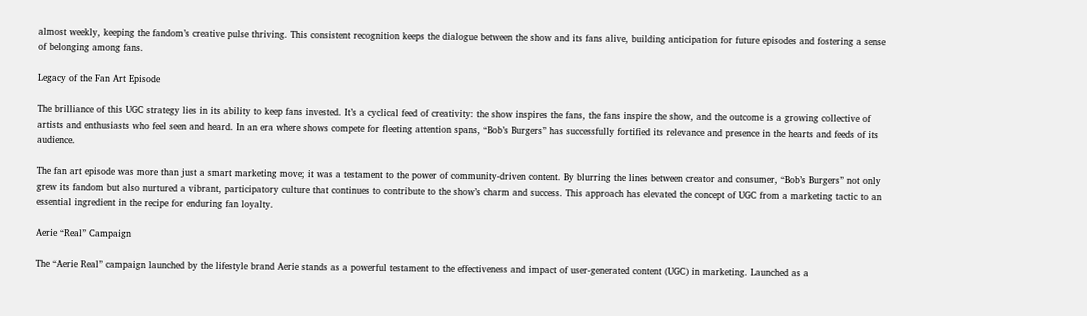almost weekly, keeping the fandom’s creative pulse thriving. This consistent recognition keeps the dialogue between the show and its fans alive, building anticipation for future episodes and fostering a sense of belonging among fans.

Legacy of the Fan Art Episode

The brilliance of this UGC strategy lies in its ability to keep fans invested. It’s a cyclical feed of creativity: the show inspires the fans, the fans inspire the show, and the outcome is a growing collective of artists and enthusiasts who feel seen and heard. In an era where shows compete for fleeting attention spans, “Bob’s Burgers” has successfully fortified its relevance and presence in the hearts and feeds of its audience.

The fan art episode was more than just a smart marketing move; it was a testament to the power of community-driven content. By blurring the lines between creator and consumer, “Bob’s Burgers” not only grew its fandom but also nurtured a vibrant, participatory culture that continues to contribute to the show’s charm and success. This approach has elevated the concept of UGC from a marketing tactic to an essential ingredient in the recipe for enduring fan loyalty.

Aerie “Real” Campaign

The “Aerie Real” campaign launched by the lifestyle brand Aerie stands as a powerful testament to the effectiveness and impact of user-generated content (UGC) in marketing. Launched as a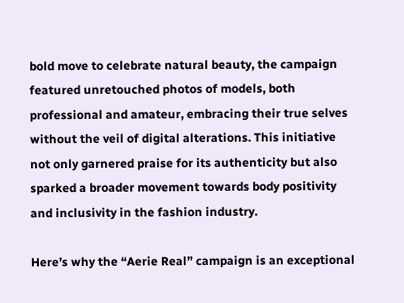bold move to celebrate natural beauty, the campaign featured unretouched photos of models, both professional and amateur, embracing their true selves without the veil of digital alterations. This initiative not only garnered praise for its authenticity but also sparked a broader movement towards body positivity and inclusivity in the fashion industry.

Here’s why the “Aerie Real” campaign is an exceptional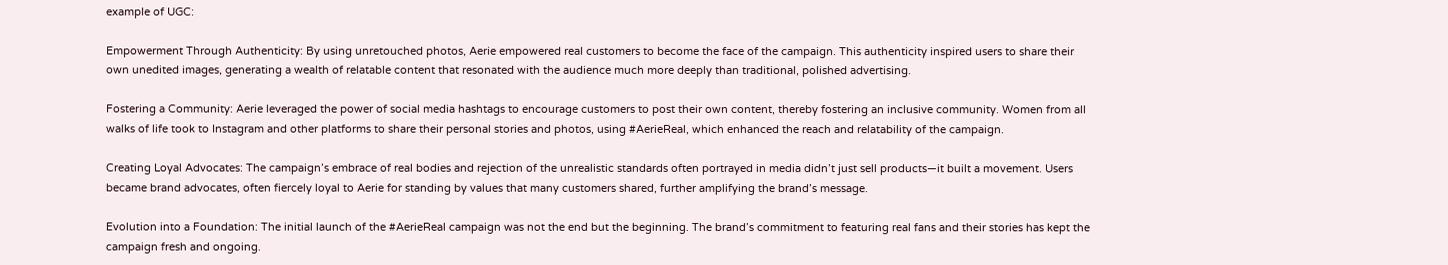example of UGC:

Empowerment Through Authenticity: By using unretouched photos, Aerie empowered real customers to become the face of the campaign. This authenticity inspired users to share their own unedited images, generating a wealth of relatable content that resonated with the audience much more deeply than traditional, polished advertising.

Fostering a Community: Aerie leveraged the power of social media hashtags to encourage customers to post their own content, thereby fostering an inclusive community. Women from all walks of life took to Instagram and other platforms to share their personal stories and photos, using #AerieReal, which enhanced the reach and relatability of the campaign.

Creating Loyal Advocates: The campaign’s embrace of real bodies and rejection of the unrealistic standards often portrayed in media didn’t just sell products—it built a movement. Users became brand advocates, often fiercely loyal to Aerie for standing by values that many customers shared, further amplifying the brand’s message.

Evolution into a Foundation: The initial launch of the #AerieReal campaign was not the end but the beginning. The brand’s commitment to featuring real fans and their stories has kept the campaign fresh and ongoing.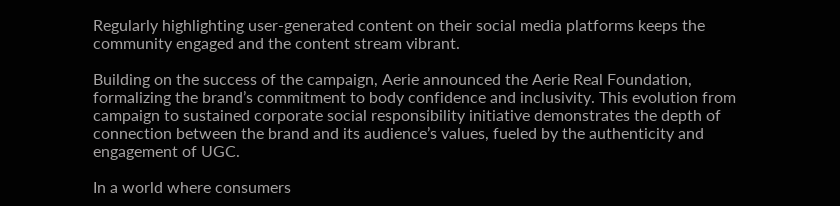Regularly highlighting user-generated content on their social media platforms keeps the community engaged and the content stream vibrant.

Building on the success of the campaign, Aerie announced the Aerie Real Foundation, formalizing the brand’s commitment to body confidence and inclusivity. This evolution from campaign to sustained corporate social responsibility initiative demonstrates the depth of connection between the brand and its audience’s values, fueled by the authenticity and engagement of UGC.

In a world where consumers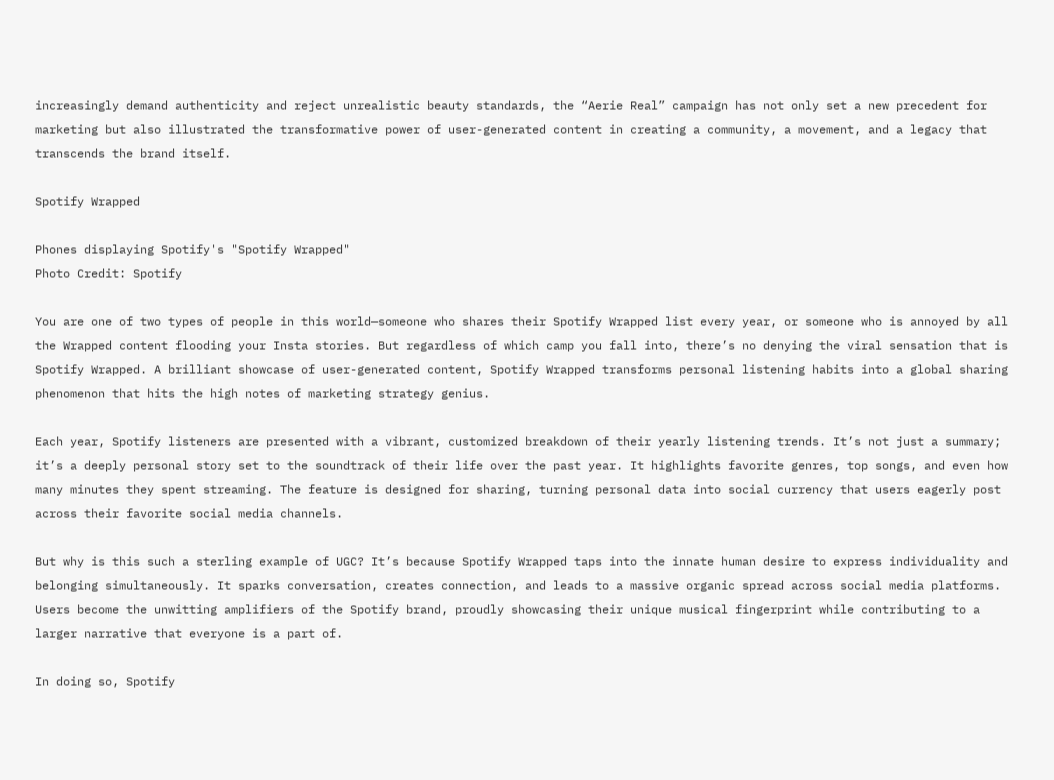increasingly demand authenticity and reject unrealistic beauty standards, the “Aerie Real” campaign has not only set a new precedent for marketing but also illustrated the transformative power of user-generated content in creating a community, a movement, and a legacy that transcends the brand itself.

Spotify Wrapped

Phones displaying Spotify's "Spotify Wrapped"
Photo Credit: Spotify

You are one of two types of people in this world—someone who shares their Spotify Wrapped list every year, or someone who is annoyed by all the Wrapped content flooding your Insta stories. But regardless of which camp you fall into, there’s no denying the viral sensation that is Spotify Wrapped. A brilliant showcase of user-generated content, Spotify Wrapped transforms personal listening habits into a global sharing phenomenon that hits the high notes of marketing strategy genius.

Each year, Spotify listeners are presented with a vibrant, customized breakdown of their yearly listening trends. It’s not just a summary; it’s a deeply personal story set to the soundtrack of their life over the past year. It highlights favorite genres, top songs, and even how many minutes they spent streaming. The feature is designed for sharing, turning personal data into social currency that users eagerly post across their favorite social media channels.

But why is this such a sterling example of UGC? It’s because Spotify Wrapped taps into the innate human desire to express individuality and belonging simultaneously. It sparks conversation, creates connection, and leads to a massive organic spread across social media platforms. Users become the unwitting amplifiers of the Spotify brand, proudly showcasing their unique musical fingerprint while contributing to a larger narrative that everyone is a part of.

In doing so, Spotify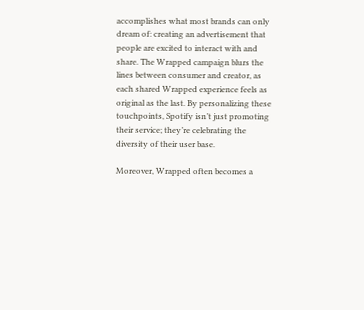accomplishes what most brands can only dream of: creating an advertisement that people are excited to interact with and share. The Wrapped campaign blurs the lines between consumer and creator, as each shared Wrapped experience feels as original as the last. By personalizing these touchpoints, Spotify isn’t just promoting their service; they’re celebrating the diversity of their user base.

Moreover, Wrapped often becomes a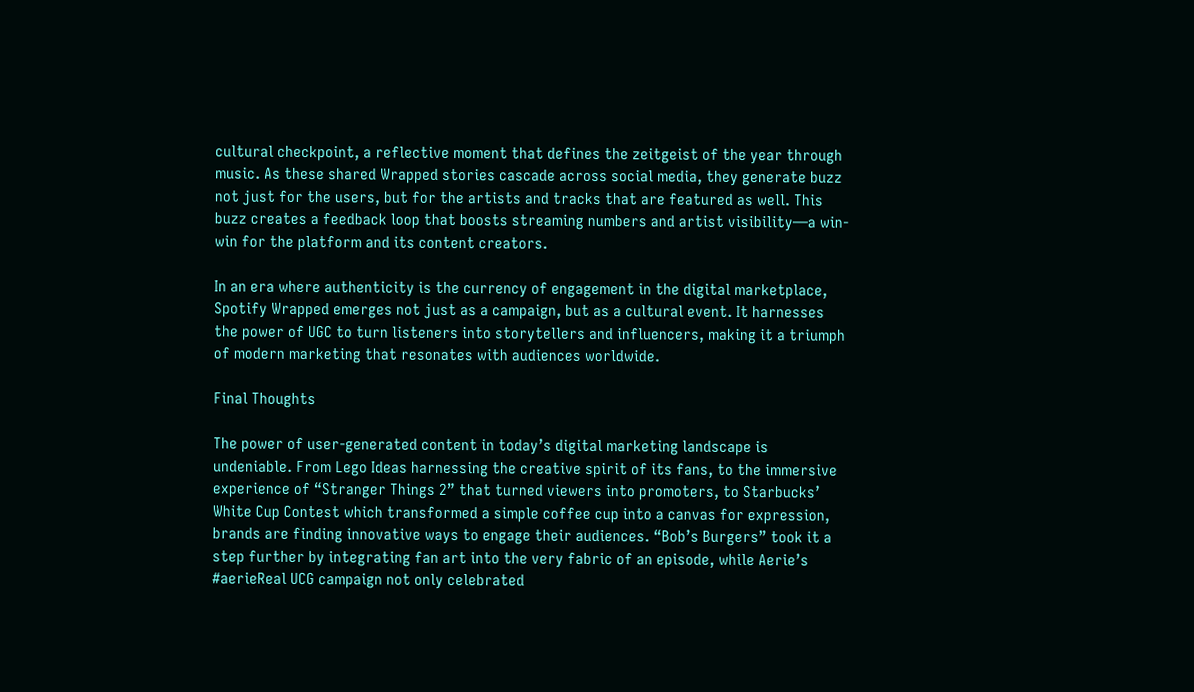cultural checkpoint, a reflective moment that defines the zeitgeist of the year through music. As these shared Wrapped stories cascade across social media, they generate buzz not just for the users, but for the artists and tracks that are featured as well. This buzz creates a feedback loop that boosts streaming numbers and artist visibility—a win-win for the platform and its content creators.

In an era where authenticity is the currency of engagement in the digital marketplace, Spotify Wrapped emerges not just as a campaign, but as a cultural event. It harnesses the power of UGC to turn listeners into storytellers and influencers, making it a triumph of modern marketing that resonates with audiences worldwide.

Final Thoughts

The power of user-generated content in today’s digital marketing landscape is undeniable. From Lego Ideas harnessing the creative spirit of its fans, to the immersive experience of “Stranger Things 2” that turned viewers into promoters, to Starbucks’ White Cup Contest which transformed a simple coffee cup into a canvas for expression, brands are finding innovative ways to engage their audiences. “Bob’s Burgers” took it a step further by integrating fan art into the very fabric of an episode, while Aerie’s #aerieReal UCG campaign not only celebrated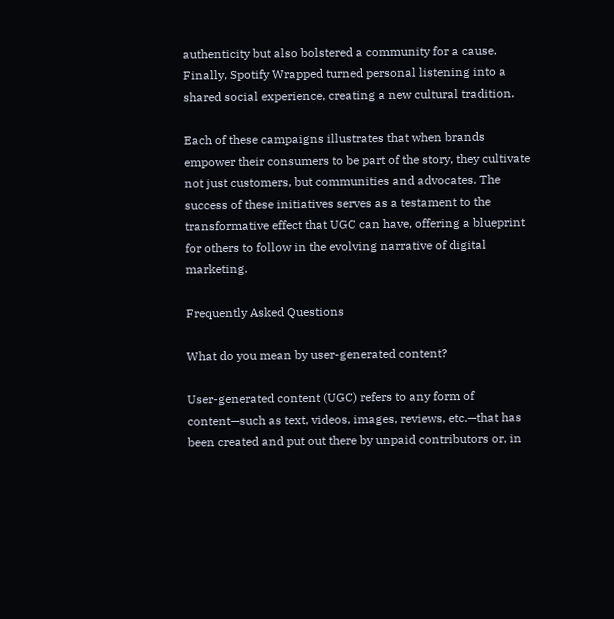authenticity but also bolstered a community for a cause. Finally, Spotify Wrapped turned personal listening into a shared social experience, creating a new cultural tradition.

Each of these campaigns illustrates that when brands empower their consumers to be part of the story, they cultivate not just customers, but communities and advocates. The success of these initiatives serves as a testament to the transformative effect that UGC can have, offering a blueprint for others to follow in the evolving narrative of digital marketing.

Frequently Asked Questions

What do you mean by user-generated content?

User-generated content (UGC) refers to any form of content—such as text, videos, images, reviews, etc.—that has been created and put out there by unpaid contributors or, in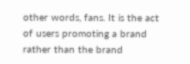other words, fans. It is the act of users promoting a brand rather than the brand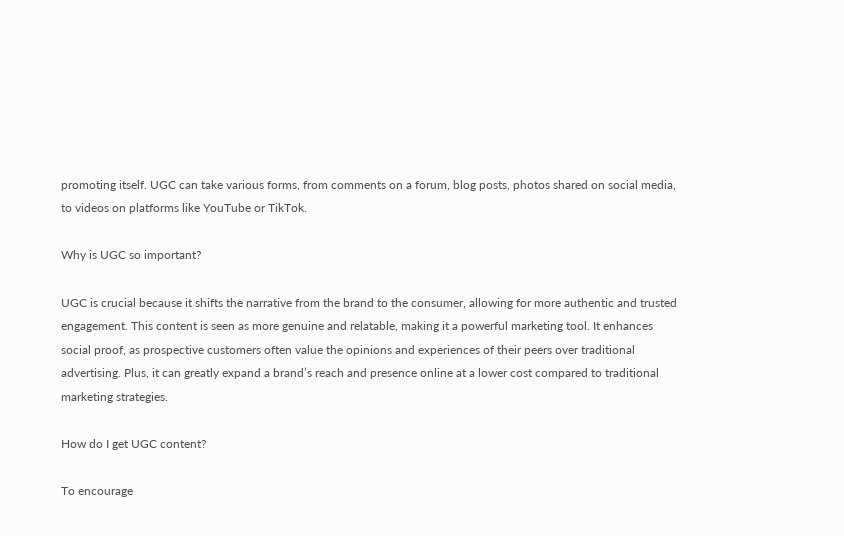promoting itself. UGC can take various forms, from comments on a forum, blog posts, photos shared on social media, to videos on platforms like YouTube or TikTok.

Why is UGC so important?

UGC is crucial because it shifts the narrative from the brand to the consumer, allowing for more authentic and trusted engagement. This content is seen as more genuine and relatable, making it a powerful marketing tool. It enhances social proof, as prospective customers often value the opinions and experiences of their peers over traditional advertising. Plus, it can greatly expand a brand’s reach and presence online at a lower cost compared to traditional marketing strategies.

How do I get UGC content?

To encourage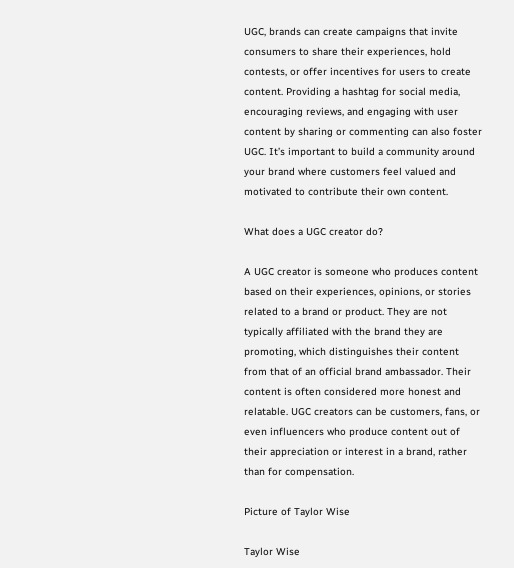UGC, brands can create campaigns that invite consumers to share their experiences, hold contests, or offer incentives for users to create content. Providing a hashtag for social media, encouraging reviews, and engaging with user content by sharing or commenting can also foster UGC. It’s important to build a community around your brand where customers feel valued and motivated to contribute their own content.

What does a UGC creator do?

A UGC creator is someone who produces content based on their experiences, opinions, or stories related to a brand or product. They are not typically affiliated with the brand they are promoting, which distinguishes their content from that of an official brand ambassador. Their content is often considered more honest and relatable. UGC creators can be customers, fans, or even influencers who produce content out of their appreciation or interest in a brand, rather than for compensation.

Picture of Taylor Wise

Taylor Wise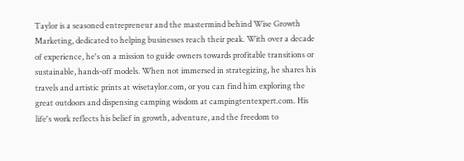Taylor is a seasoned entrepreneur and the mastermind behind Wise Growth Marketing, dedicated to helping businesses reach their peak. With over a decade of experience, he's on a mission to guide owners towards profitable transitions or sustainable, hands-off models. When not immersed in strategizing, he shares his travels and artistic prints at wisetaylor.com, or you can find him exploring the great outdoors and dispensing camping wisdom at campingtentexpert.com. His life's work reflects his belief in growth, adventure, and the freedom to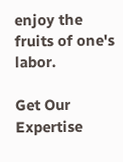enjoy the fruits of one's labor.

Get Our Expertise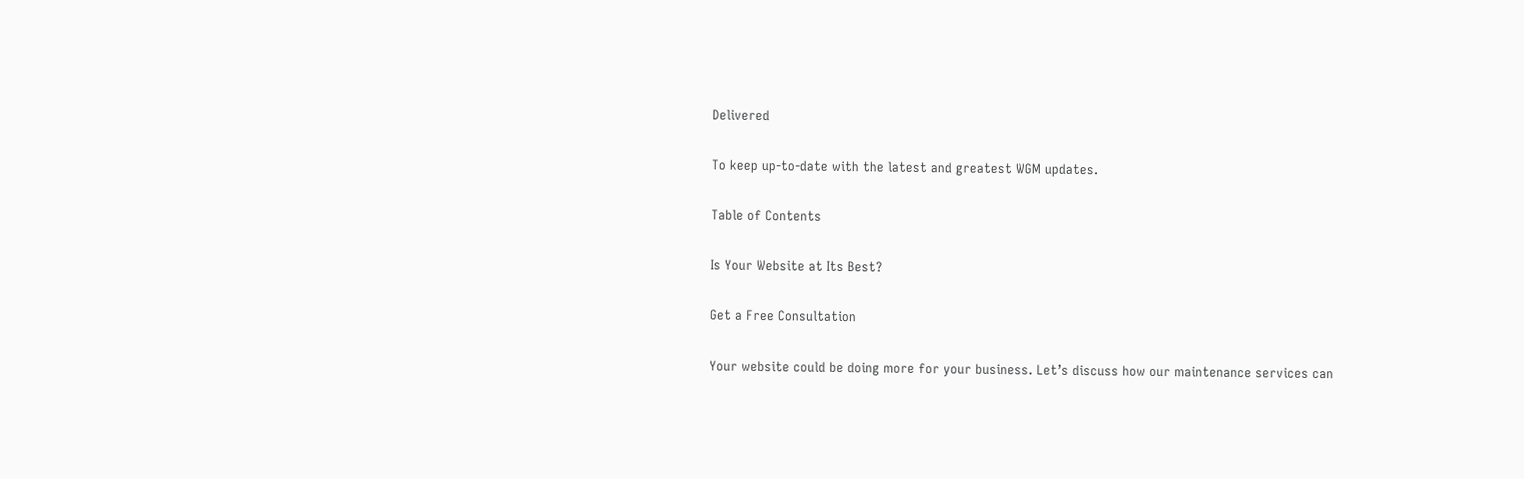Delivered

To keep up-to-date with the latest and greatest WGM updates.

Table of Contents

Is Your Website at Its Best?

Get a Free Consultation

Your website could be doing more for your business. Let’s discuss how our maintenance services can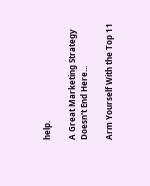help.

A Great Marketing Strategy Doesn't End Here...

Arm Yourself With the Top 11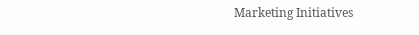Marketing Initiatives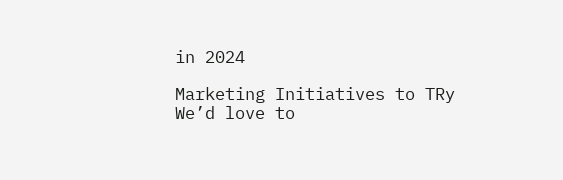in 2024

Marketing Initiatives to TRy
We’d love to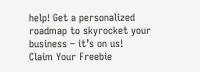help! Get a personalized roadmap to skyrocket your business – it’s on us!
Claim Your Freebie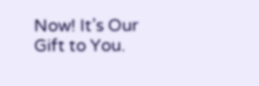Now! It’s Our Gift to You.